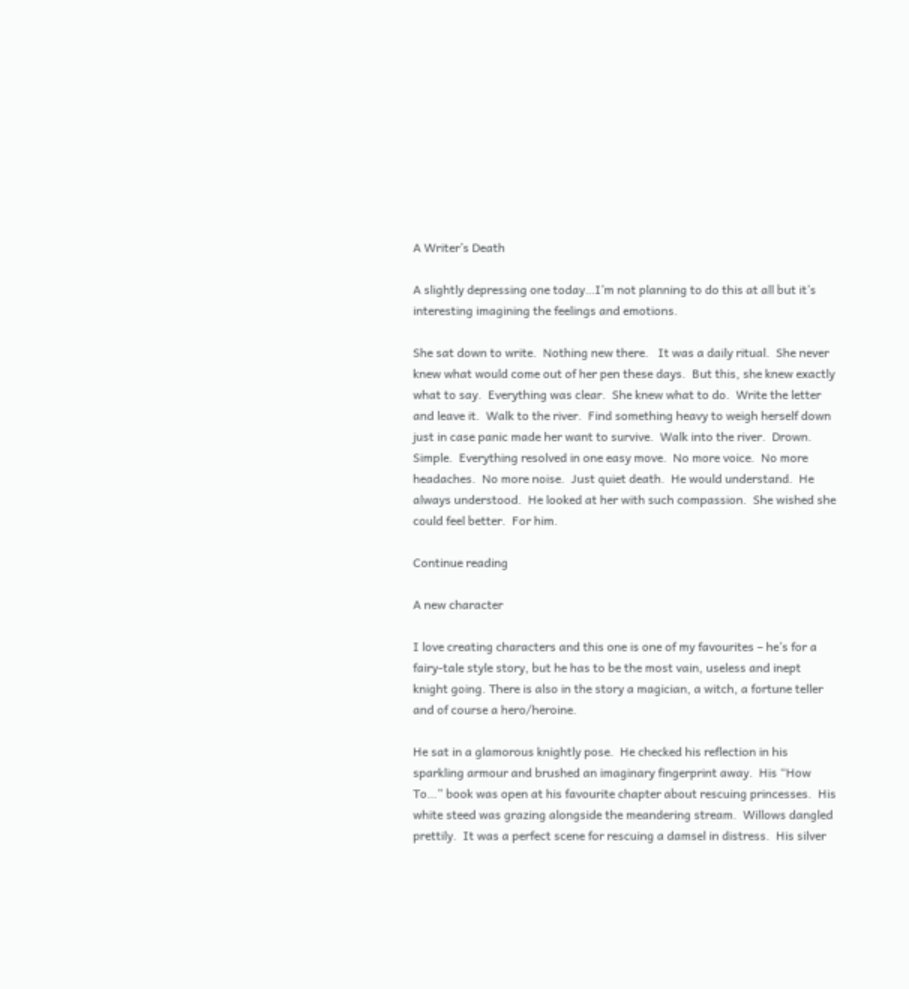A Writer’s Death

A slightly depressing one today…I’m not planning to do this at all but it’s interesting imagining the feelings and emotions.

She sat down to write.  Nothing new there.   It was a daily ritual.  She never knew what would come out of her pen these days.  But this, she knew exactly what to say.  Everything was clear.  She knew what to do.  Write the letter and leave it.  Walk to the river.  Find something heavy to weigh herself down just in case panic made her want to survive.  Walk into the river.  Drown.  Simple.  Everything resolved in one easy move.  No more voice.  No more headaches.  No more noise.  Just quiet death.  He would understand.  He always understood.  He looked at her with such compassion.  She wished she could feel better.  For him.

Continue reading

A new character

I love creating characters and this one is one of my favourites – he’s for a fairy-tale style story, but he has to be the most vain, useless and inept knight going. There is also in the story a magician, a witch, a fortune teller and of course a hero/heroine.

He sat in a glamorous knightly pose.  He checked his reflection in his sparkling armour and brushed an imaginary fingerprint away.  His “How To…” book was open at his favourite chapter about rescuing princesses.  His white steed was grazing alongside the meandering stream.  Willows dangled prettily.  It was a perfect scene for rescuing a damsel in distress.  His silver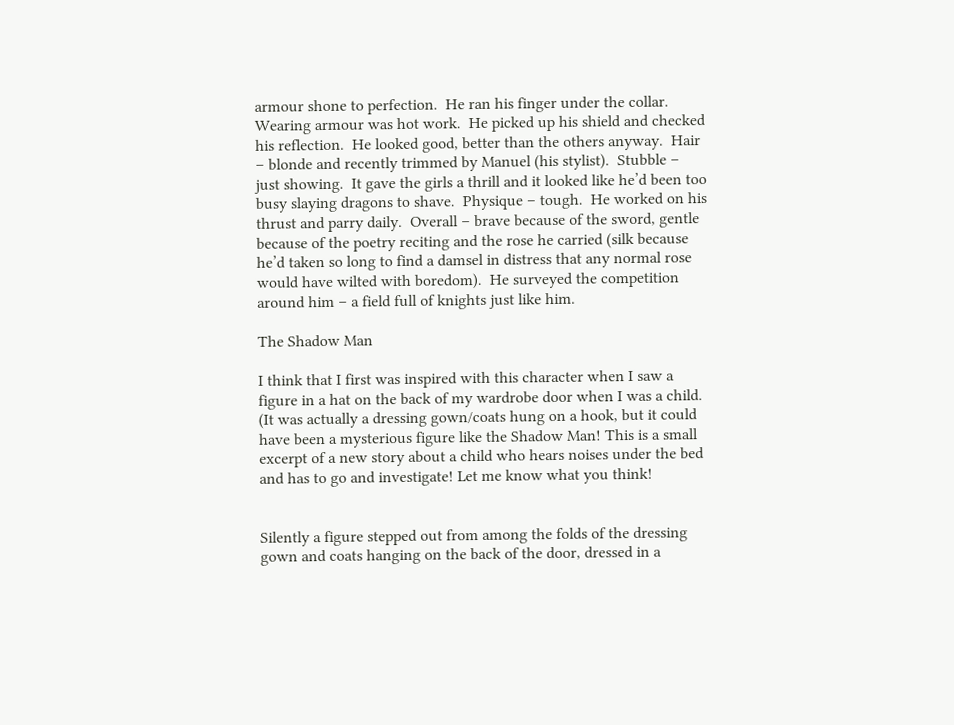armour shone to perfection.  He ran his finger under the collar.  Wearing armour was hot work.  He picked up his shield and checked his reflection.  He looked good, better than the others anyway.  Hair – blonde and recently trimmed by Manuel (his stylist).  Stubble – just showing.  It gave the girls a thrill and it looked like he’d been too busy slaying dragons to shave.  Physique – tough.  He worked on his thrust and parry daily.  Overall – brave because of the sword, gentle because of the poetry reciting and the rose he carried (silk because he’d taken so long to find a damsel in distress that any normal rose would have wilted with boredom).  He surveyed the competition around him – a field full of knights just like him.

The Shadow Man

I think that I first was inspired with this character when I saw a figure in a hat on the back of my wardrobe door when I was a child. (It was actually a dressing gown/coats hung on a hook, but it could have been a mysterious figure like the Shadow Man! This is a small excerpt of a new story about a child who hears noises under the bed and has to go and investigate! Let me know what you think!


Silently a figure stepped out from among the folds of the dressing gown and coats hanging on the back of the door, dressed in a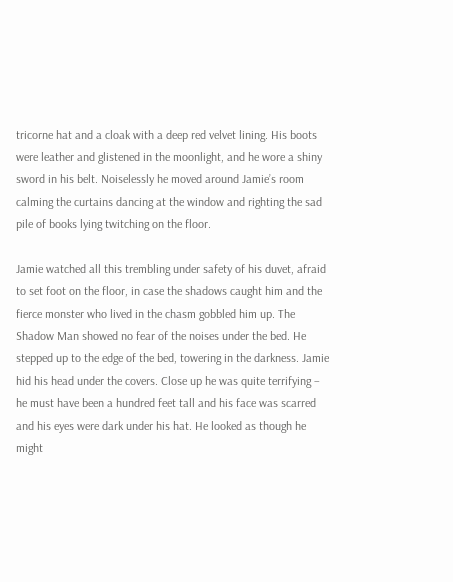tricorne hat and a cloak with a deep red velvet lining. His boots were leather and glistened in the moonlight, and he wore a shiny sword in his belt. Noiselessly he moved around Jamie’s room calming the curtains dancing at the window and righting the sad pile of books lying twitching on the floor.

Jamie watched all this trembling under safety of his duvet, afraid to set foot on the floor, in case the shadows caught him and the fierce monster who lived in the chasm gobbled him up. The Shadow Man showed no fear of the noises under the bed. He stepped up to the edge of the bed, towering in the darkness. Jamie hid his head under the covers. Close up he was quite terrifying – he must have been a hundred feet tall and his face was scarred and his eyes were dark under his hat. He looked as though he might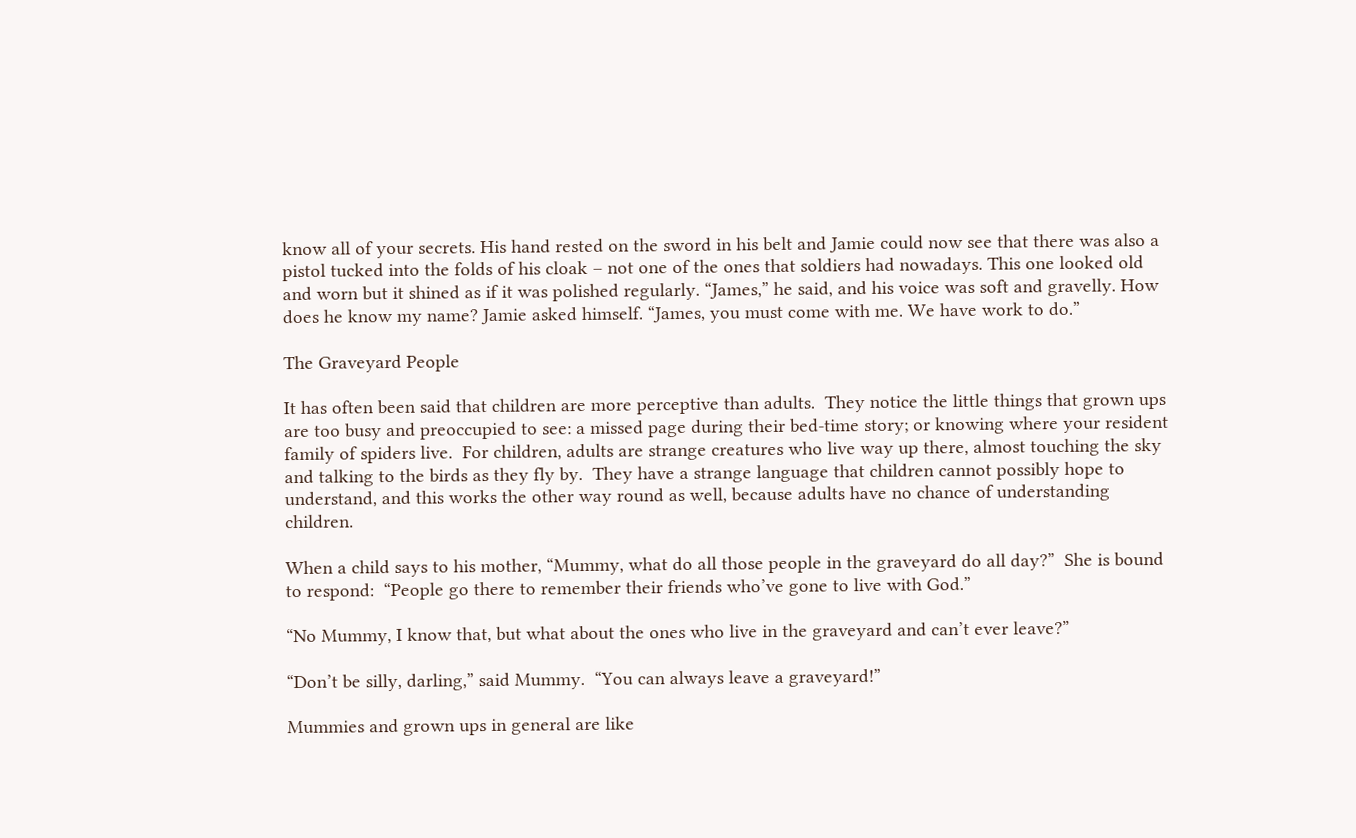know all of your secrets. His hand rested on the sword in his belt and Jamie could now see that there was also a pistol tucked into the folds of his cloak – not one of the ones that soldiers had nowadays. This one looked old and worn but it shined as if it was polished regularly. “James,” he said, and his voice was soft and gravelly. How does he know my name? Jamie asked himself. “James, you must come with me. We have work to do.”

The Graveyard People

It has often been said that children are more perceptive than adults.  They notice the little things that grown ups are too busy and preoccupied to see: a missed page during their bed-time story; or knowing where your resident family of spiders live.  For children, adults are strange creatures who live way up there, almost touching the sky and talking to the birds as they fly by.  They have a strange language that children cannot possibly hope to understand, and this works the other way round as well, because adults have no chance of understanding children.

When a child says to his mother, “Mummy, what do all those people in the graveyard do all day?”  She is bound to respond:  “People go there to remember their friends who’ve gone to live with God.”

“No Mummy, I know that, but what about the ones who live in the graveyard and can’t ever leave?”

“Don’t be silly, darling,” said Mummy.  “You can always leave a graveyard!”

Mummies and grown ups in general are like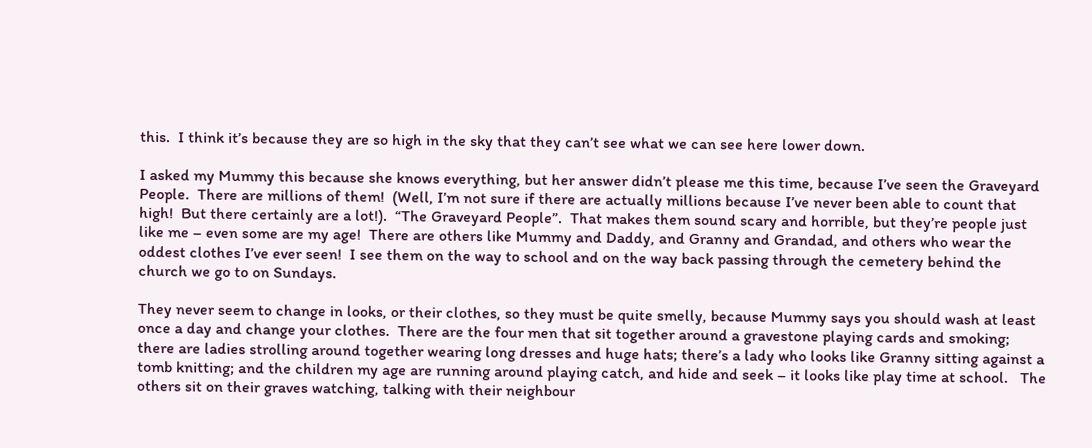this.  I think it’s because they are so high in the sky that they can’t see what we can see here lower down.

I asked my Mummy this because she knows everything, but her answer didn’t please me this time, because I’ve seen the Graveyard People.  There are millions of them!  (Well, I’m not sure if there are actually millions because I’ve never been able to count that high!  But there certainly are a lot!).  “The Graveyard People”.  That makes them sound scary and horrible, but they’re people just like me – even some are my age!  There are others like Mummy and Daddy, and Granny and Grandad, and others who wear the oddest clothes I’ve ever seen!  I see them on the way to school and on the way back passing through the cemetery behind the church we go to on Sundays.

They never seem to change in looks, or their clothes, so they must be quite smelly, because Mummy says you should wash at least once a day and change your clothes.  There are the four men that sit together around a gravestone playing cards and smoking; there are ladies strolling around together wearing long dresses and huge hats; there’s a lady who looks like Granny sitting against a tomb knitting; and the children my age are running around playing catch, and hide and seek – it looks like play time at school.   The others sit on their graves watching, talking with their neighbour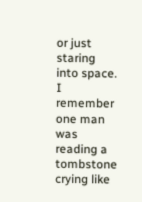or just staring into space.  I remember one man was reading a tombstone crying like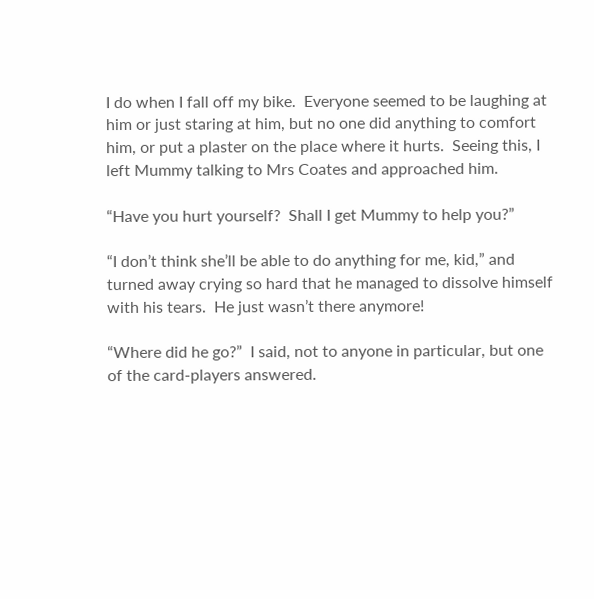I do when I fall off my bike.  Everyone seemed to be laughing at him or just staring at him, but no one did anything to comfort him, or put a plaster on the place where it hurts.  Seeing this, I left Mummy talking to Mrs Coates and approached him.

“Have you hurt yourself?  Shall I get Mummy to help you?”

“I don’t think she’ll be able to do anything for me, kid,” and turned away crying so hard that he managed to dissolve himself with his tears.  He just wasn’t there anymore!

“Where did he go?”  I said, not to anyone in particular, but one of the card-players answered.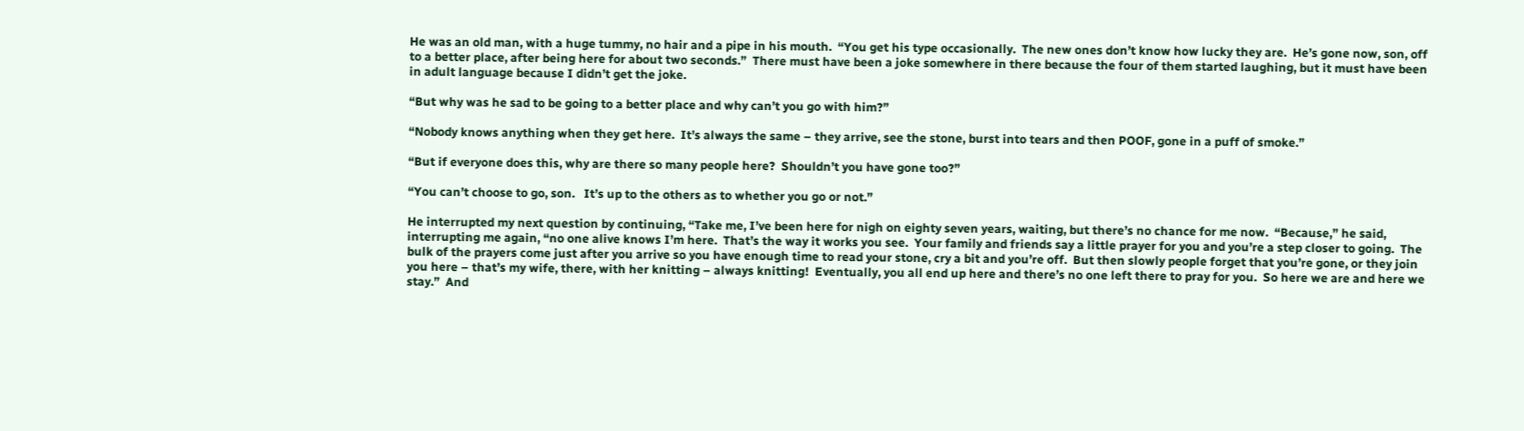He was an old man, with a huge tummy, no hair and a pipe in his mouth.  “You get his type occasionally.  The new ones don’t know how lucky they are.  He’s gone now, son, off to a better place, after being here for about two seconds.”  There must have been a joke somewhere in there because the four of them started laughing, but it must have been in adult language because I didn’t get the joke.

“But why was he sad to be going to a better place and why can’t you go with him?”

“Nobody knows anything when they get here.  It’s always the same – they arrive, see the stone, burst into tears and then POOF, gone in a puff of smoke.”

“But if everyone does this, why are there so many people here?  Shouldn’t you have gone too?”

“You can’t choose to go, son.   It’s up to the others as to whether you go or not.”

He interrupted my next question by continuing, “Take me, I’ve been here for nigh on eighty seven years, waiting, but there’s no chance for me now.  “Because,” he said, interrupting me again, “no one alive knows I’m here.  That’s the way it works you see.  Your family and friends say a little prayer for you and you’re a step closer to going.  The bulk of the prayers come just after you arrive so you have enough time to read your stone, cry a bit and you’re off.  But then slowly people forget that you’re gone, or they join you here – that’s my wife, there, with her knitting – always knitting!  Eventually, you all end up here and there’s no one left there to pray for you.  So here we are and here we stay.”  And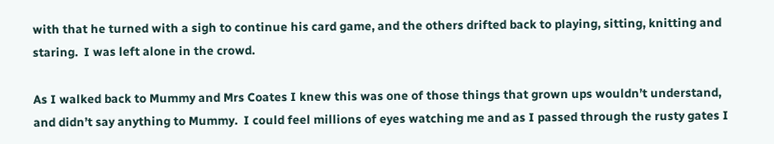with that he turned with a sigh to continue his card game, and the others drifted back to playing, sitting, knitting and staring.  I was left alone in the crowd.

As I walked back to Mummy and Mrs Coates I knew this was one of those things that grown ups wouldn’t understand, and didn’t say anything to Mummy.  I could feel millions of eyes watching me and as I passed through the rusty gates I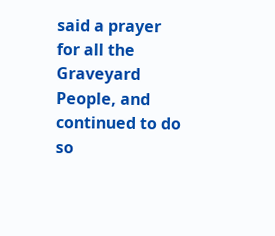said a prayer for all the Graveyard People, and continued to do so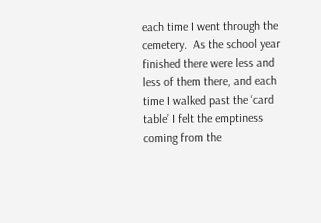each time I went through the cemetery.  As the school year finished there were less and less of them there, and each time I walked past the ‘card table’ I felt the emptiness coming from the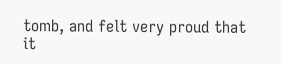tomb, and felt very proud that it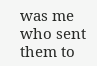was me who sent them to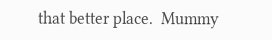that better place.  Mummy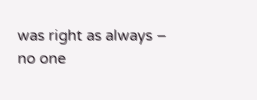was right as always – no one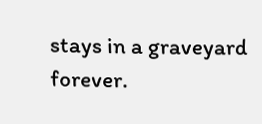stays in a graveyard forever.